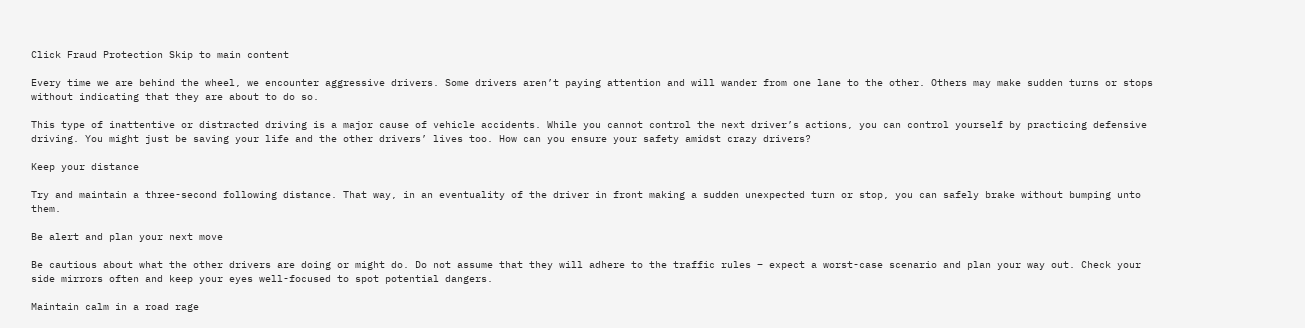Click Fraud Protection Skip to main content

Every time we are behind the wheel, we encounter aggressive drivers. Some drivers aren’t paying attention and will wander from one lane to the other. Others may make sudden turns or stops without indicating that they are about to do so.

This type of inattentive or distracted driving is a major cause of vehicle accidents. While you cannot control the next driver’s actions, you can control yourself by practicing defensive driving. You might just be saving your life and the other drivers’ lives too. How can you ensure your safety amidst crazy drivers?

Keep your distance

Try and maintain a three-second following distance. That way, in an eventuality of the driver in front making a sudden unexpected turn or stop, you can safely brake without bumping unto them.

Be alert and plan your next move

Be cautious about what the other drivers are doing or might do. Do not assume that they will adhere to the traffic rules – expect a worst-case scenario and plan your way out. Check your side mirrors often and keep your eyes well-focused to spot potential dangers.

Maintain calm in a road rage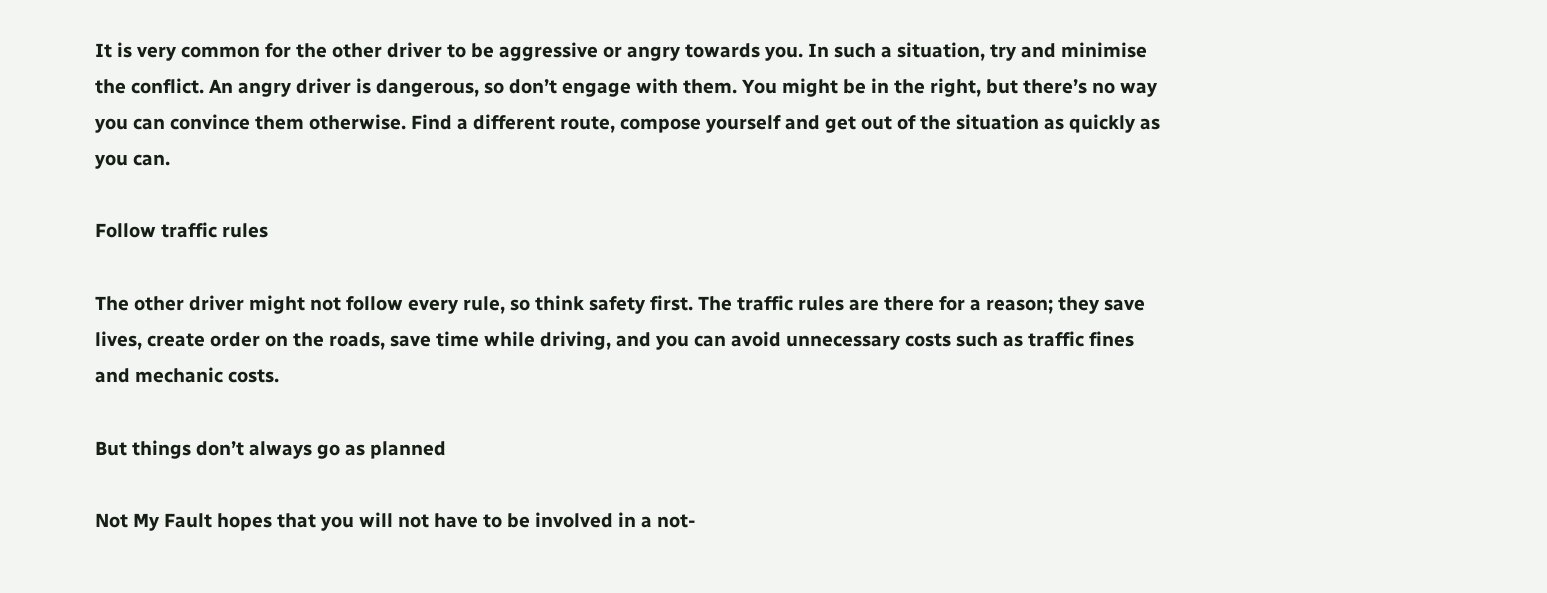It is very common for the other driver to be aggressive or angry towards you. In such a situation, try and minimise the conflict. An angry driver is dangerous, so don’t engage with them. You might be in the right, but there’s no way you can convince them otherwise. Find a different route, compose yourself and get out of the situation as quickly as you can.

Follow traffic rules

The other driver might not follow every rule, so think safety first. The traffic rules are there for a reason; they save lives, create order on the roads, save time while driving, and you can avoid unnecessary costs such as traffic fines and mechanic costs.

But things don’t always go as planned

Not My Fault hopes that you will not have to be involved in a not-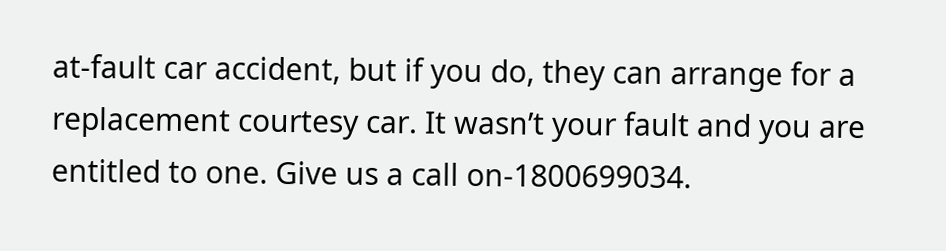at-fault car accident, but if you do, they can arrange for a replacement courtesy car. It wasn’t your fault and you are entitled to one. Give us a call on-1800699034.